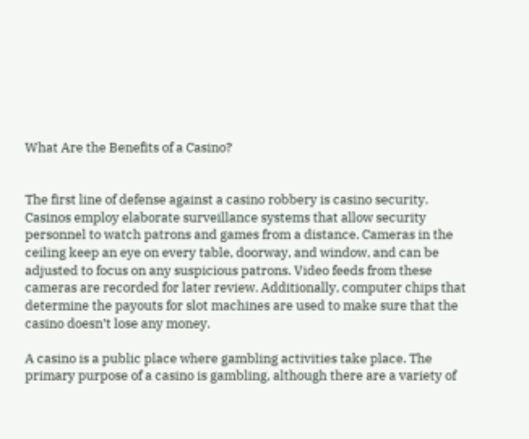What Are the Benefits of a Casino?


The first line of defense against a casino robbery is casino security. Casinos employ elaborate surveillance systems that allow security personnel to watch patrons and games from a distance. Cameras in the ceiling keep an eye on every table, doorway, and window, and can be adjusted to focus on any suspicious patrons. Video feeds from these cameras are recorded for later review. Additionally, computer chips that determine the payouts for slot machines are used to make sure that the casino doesn’t lose any money.

A casino is a public place where gambling activities take place. The primary purpose of a casino is gambling, although there are a variety of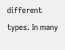different types. In many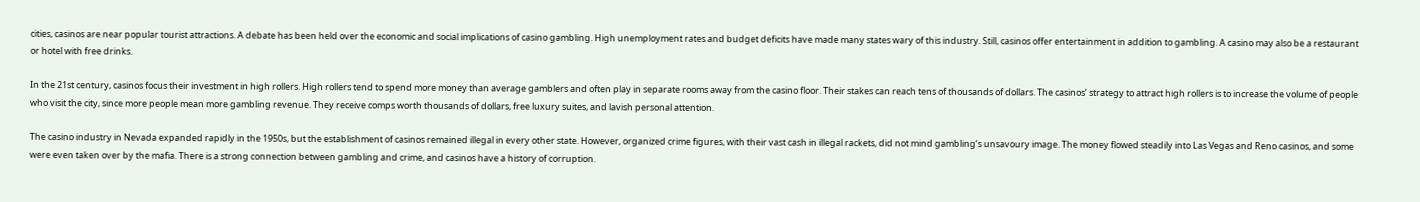cities, casinos are near popular tourist attractions. A debate has been held over the economic and social implications of casino gambling. High unemployment rates and budget deficits have made many states wary of this industry. Still, casinos offer entertainment in addition to gambling. A casino may also be a restaurant or hotel with free drinks.

In the 21st century, casinos focus their investment in high rollers. High rollers tend to spend more money than average gamblers and often play in separate rooms away from the casino floor. Their stakes can reach tens of thousands of dollars. The casinos’ strategy to attract high rollers is to increase the volume of people who visit the city, since more people mean more gambling revenue. They receive comps worth thousands of dollars, free luxury suites, and lavish personal attention.

The casino industry in Nevada expanded rapidly in the 1950s, but the establishment of casinos remained illegal in every other state. However, organized crime figures, with their vast cash in illegal rackets, did not mind gambling’s unsavoury image. The money flowed steadily into Las Vegas and Reno casinos, and some were even taken over by the mafia. There is a strong connection between gambling and crime, and casinos have a history of corruption.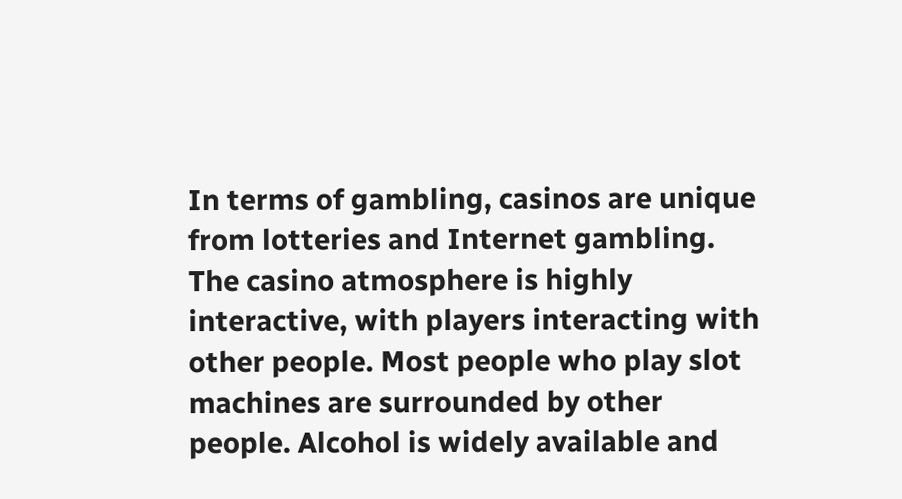In terms of gambling, casinos are unique from lotteries and Internet gambling. The casino atmosphere is highly interactive, with players interacting with other people. Most people who play slot machines are surrounded by other people. Alcohol is widely available and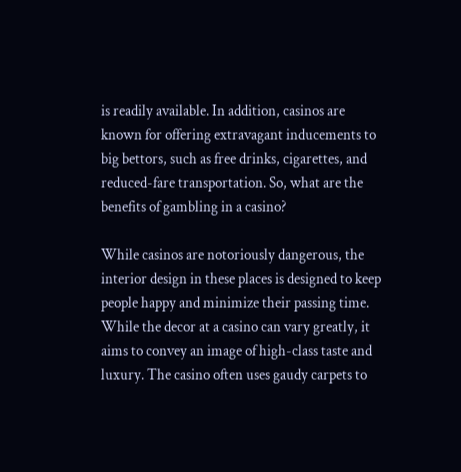is readily available. In addition, casinos are known for offering extravagant inducements to big bettors, such as free drinks, cigarettes, and reduced-fare transportation. So, what are the benefits of gambling in a casino?

While casinos are notoriously dangerous, the interior design in these places is designed to keep people happy and minimize their passing time. While the decor at a casino can vary greatly, it aims to convey an image of high-class taste and luxury. The casino often uses gaudy carpets to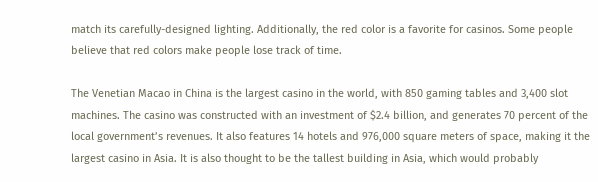match its carefully-designed lighting. Additionally, the red color is a favorite for casinos. Some people believe that red colors make people lose track of time.

The Venetian Macao in China is the largest casino in the world, with 850 gaming tables and 3,400 slot machines. The casino was constructed with an investment of $2.4 billion, and generates 70 percent of the local government’s revenues. It also features 14 hotels and 976,000 square meters of space, making it the largest casino in Asia. It is also thought to be the tallest building in Asia, which would probably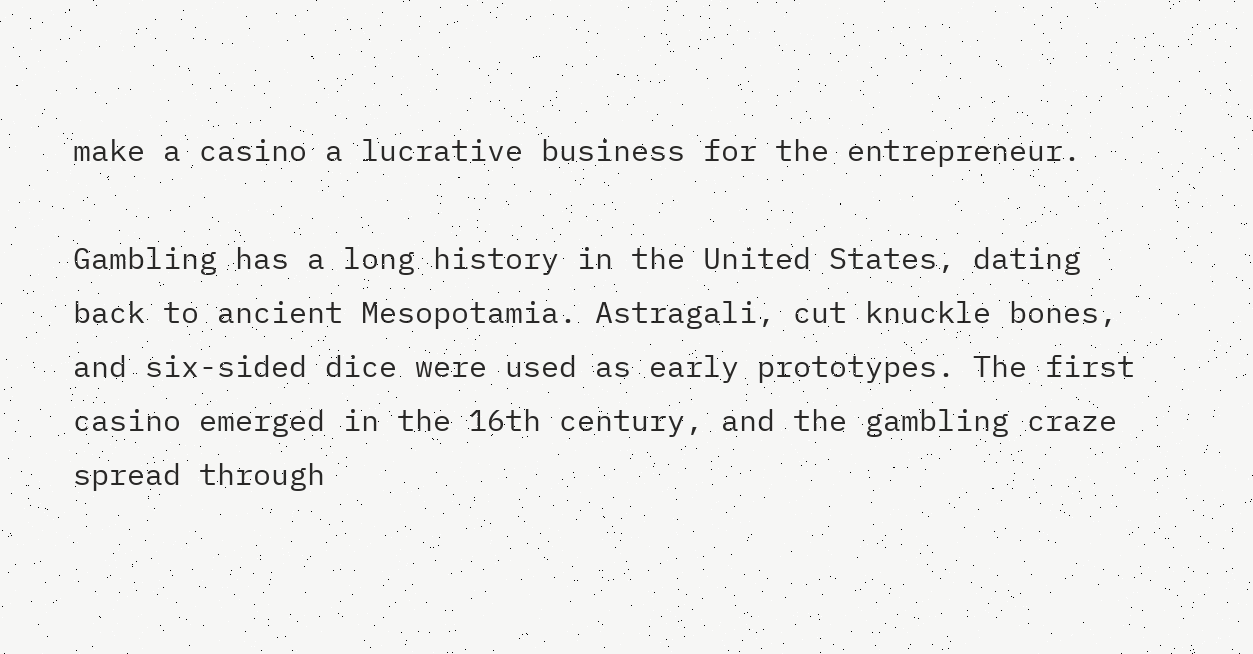make a casino a lucrative business for the entrepreneur.

Gambling has a long history in the United States, dating back to ancient Mesopotamia. Astragali, cut knuckle bones, and six-sided dice were used as early prototypes. The first casino emerged in the 16th century, and the gambling craze spread through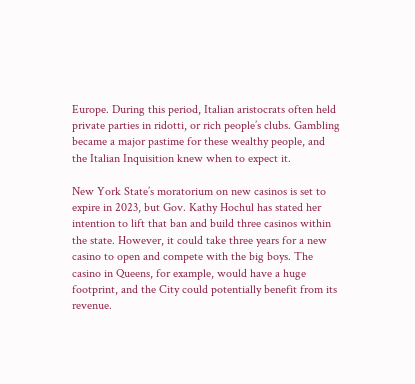Europe. During this period, Italian aristocrats often held private parties in ridotti, or rich people’s clubs. Gambling became a major pastime for these wealthy people, and the Italian Inquisition knew when to expect it.

New York State’s moratorium on new casinos is set to expire in 2023, but Gov. Kathy Hochul has stated her intention to lift that ban and build three casinos within the state. However, it could take three years for a new casino to open and compete with the big boys. The casino in Queens, for example, would have a huge footprint, and the City could potentially benefit from its revenue.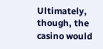Ultimately, though, the casino would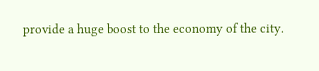provide a huge boost to the economy of the city.